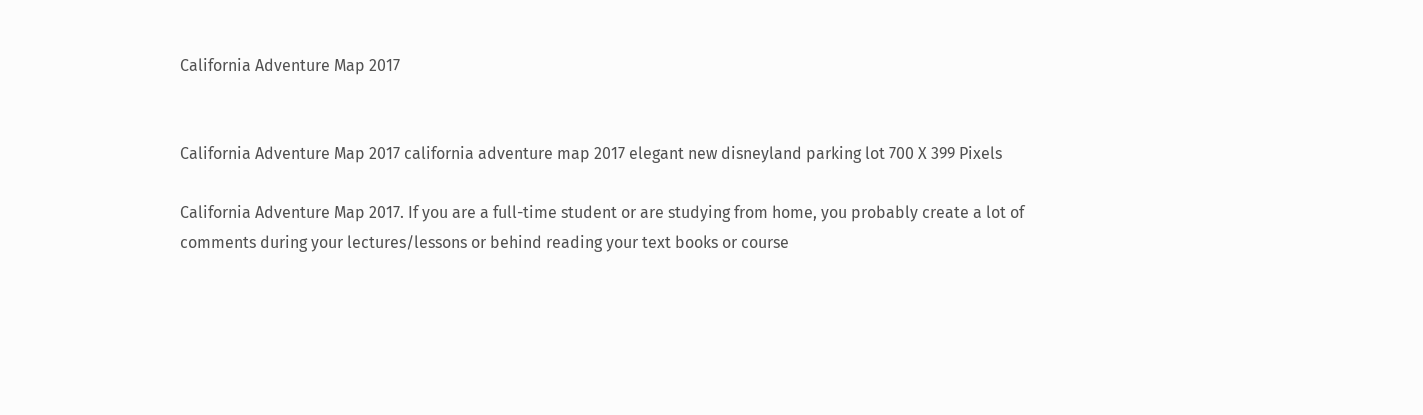California Adventure Map 2017


California Adventure Map 2017 california adventure map 2017 elegant new disneyland parking lot 700 X 399 Pixels

California Adventure Map 2017. If you are a full-time student or are studying from home, you probably create a lot of comments during your lectures/lessons or behind reading your text books or course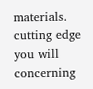materials. cutting edge you will concerning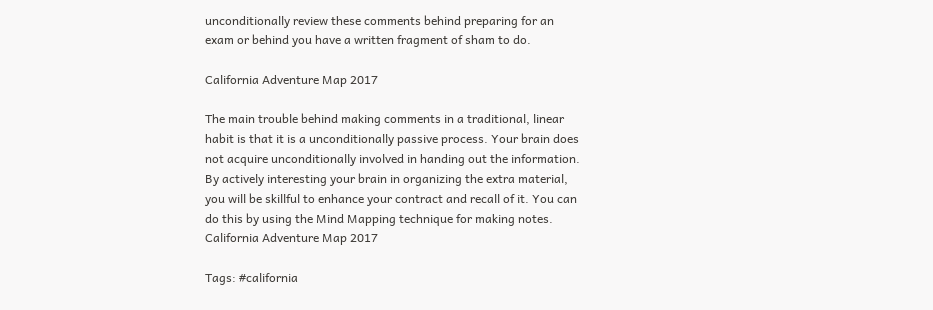unconditionally review these comments behind preparing for an exam or behind you have a written fragment of sham to do.

California Adventure Map 2017

The main trouble behind making comments in a traditional, linear habit is that it is a unconditionally passive process. Your brain does not acquire unconditionally involved in handing out the information. By actively interesting your brain in organizing the extra material, you will be skillful to enhance your contract and recall of it. You can do this by using the Mind Mapping technique for making notes. California Adventure Map 2017

Tags: #california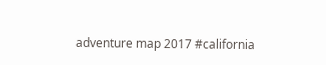adventure map 2017 #california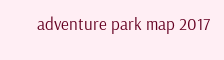adventure park map 2017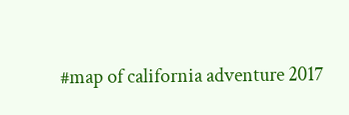#map of california adventure 2017